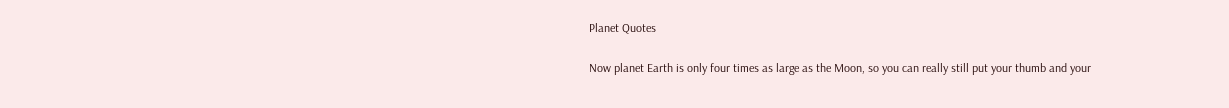Planet Quotes

Now planet Earth is only four times as large as the Moon, so you can really still put your thumb and your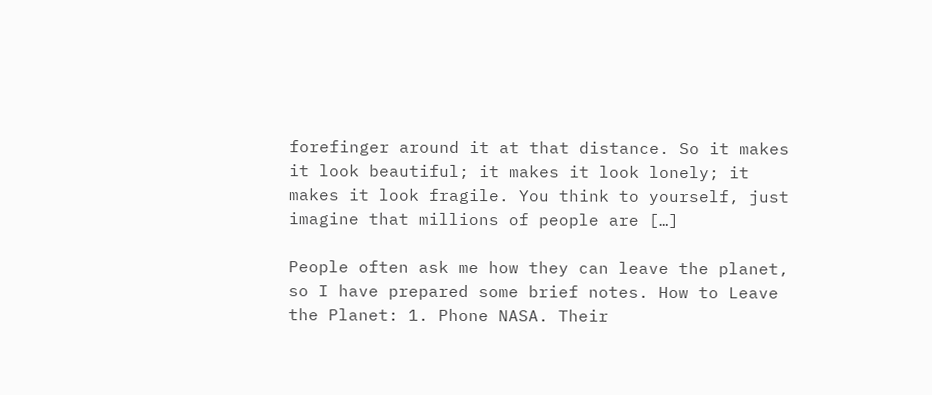forefinger around it at that distance. So it makes it look beautiful; it makes it look lonely; it makes it look fragile. You think to yourself, just imagine that millions of people are […]

People often ask me how they can leave the planet, so I have prepared some brief notes. How to Leave the Planet: 1. Phone NASA. Their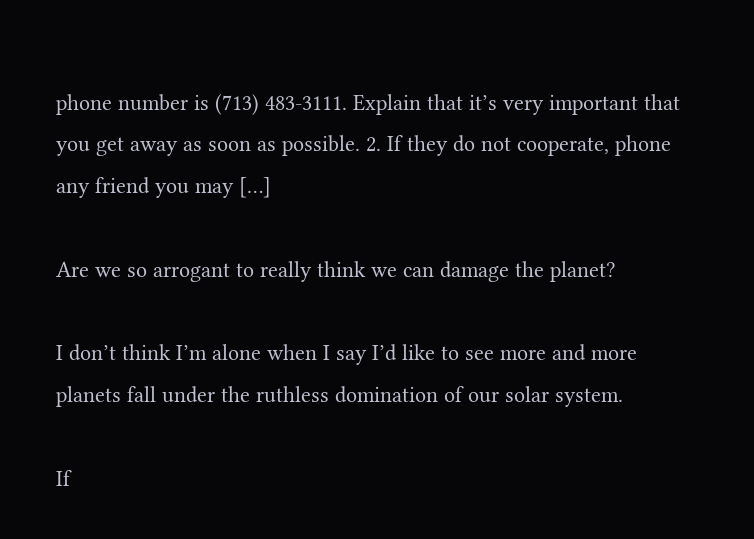phone number is (713) 483-3111. Explain that it’s very important that you get away as soon as possible. 2. If they do not cooperate, phone any friend you may […]

Are we so arrogant to really think we can damage the planet?

I don’t think I’m alone when I say I’d like to see more and more planets fall under the ruthless domination of our solar system.

If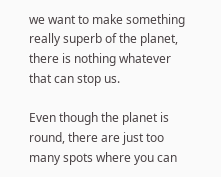we want to make something really superb of the planet, there is nothing whatever that can stop us.

Even though the planet is round, there are just too many spots where you can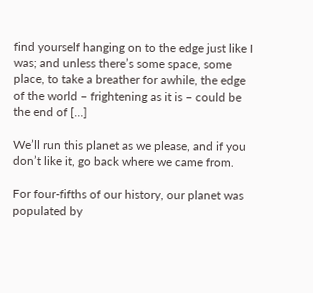find yourself hanging on to the edge just like I was; and unless there’s some space, some place, to take a breather for awhile, the edge of the world – frightening as it is – could be the end of […]

We’ll run this planet as we please, and if you don’t like it, go back where we came from.

For four-fifths of our history, our planet was populated by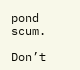pond scum.

Don’t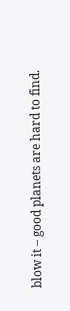blow it – good planets are hard to find.